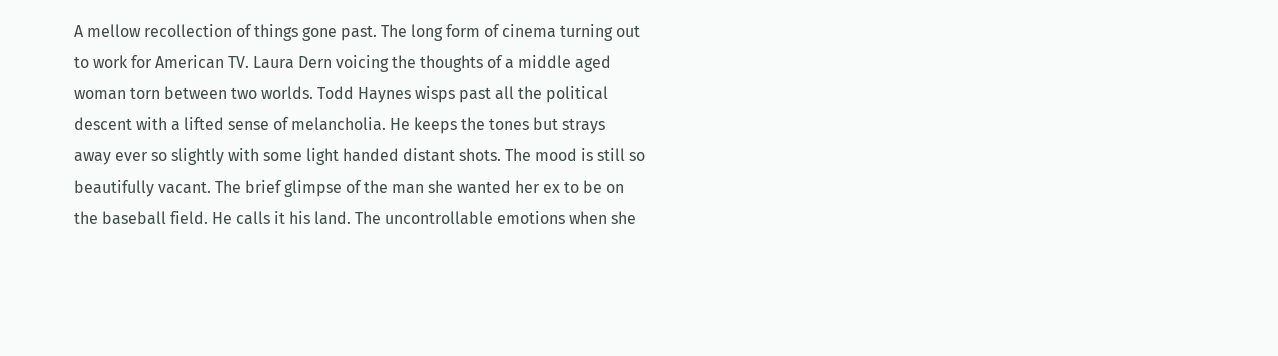A mellow recollection of things gone past. The long form of cinema turning out to work for American TV. Laura Dern voicing the thoughts of a middle aged woman torn between two worlds. Todd Haynes wisps past all the political descent with a lifted sense of melancholia. He keeps the tones but strays away ever so slightly with some light handed distant shots. The mood is still so beautifully vacant. The brief glimpse of the man she wanted her ex to be on the baseball field. He calls it his land. The uncontrollable emotions when she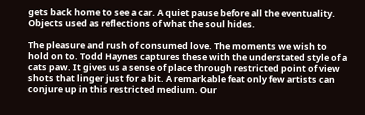gets back home to see a car. A quiet pause before all the eventuality. Objects used as reflections of what the soul hides.

The pleasure and rush of consumed love. The moments we wish to hold on to. Todd Haynes captures these with the understated style of a cats paw. It gives us a sense of place through restricted point of view shots that linger just for a bit. A remarkable feat only few artists can conjure up in this restricted medium. Our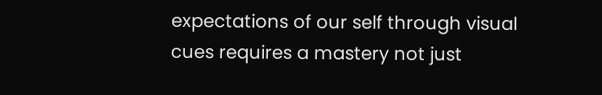expectations of our self through visual cues requires a mastery not just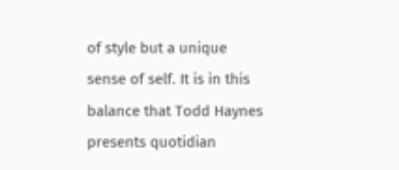of style but a unique sense of self. It is in this balance that Todd Haynes presents quotidian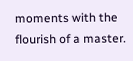moments with the flourish of a master.